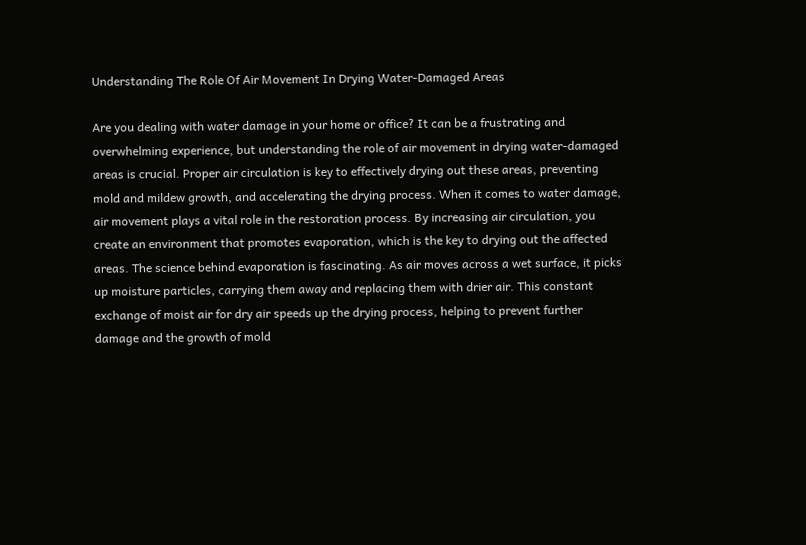Understanding The Role Of Air Movement In Drying Water-Damaged Areas

Are you dealing with water damage in your home or office? It can be a frustrating and overwhelming experience, but understanding the role of air movement in drying water-damaged areas is crucial. Proper air circulation is key to effectively drying out these areas, preventing mold and mildew growth, and accelerating the drying process. When it comes to water damage, air movement plays a vital role in the restoration process. By increasing air circulation, you create an environment that promotes evaporation, which is the key to drying out the affected areas. The science behind evaporation is fascinating. As air moves across a wet surface, it picks up moisture particles, carrying them away and replacing them with drier air. This constant exchange of moist air for dry air speeds up the drying process, helping to prevent further damage and the growth of mold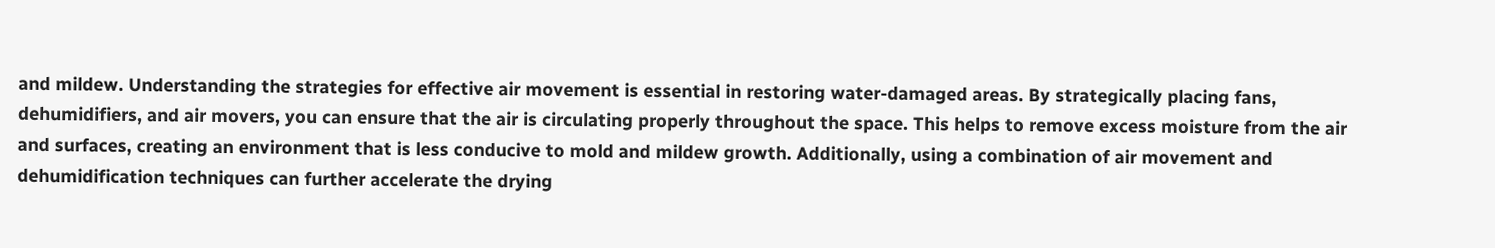and mildew. Understanding the strategies for effective air movement is essential in restoring water-damaged areas. By strategically placing fans, dehumidifiers, and air movers, you can ensure that the air is circulating properly throughout the space. This helps to remove excess moisture from the air and surfaces, creating an environment that is less conducive to mold and mildew growth. Additionally, using a combination of air movement and dehumidification techniques can further accelerate the drying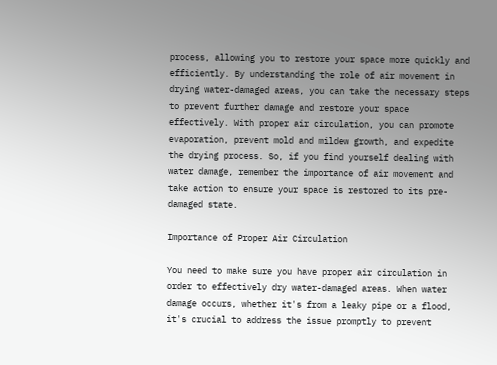process, allowing you to restore your space more quickly and efficiently. By understanding the role of air movement in drying water-damaged areas, you can take the necessary steps to prevent further damage and restore your space effectively. With proper air circulation, you can promote evaporation, prevent mold and mildew growth, and expedite the drying process. So, if you find yourself dealing with water damage, remember the importance of air movement and take action to ensure your space is restored to its pre-damaged state.

Importance of Proper Air Circulation

You need to make sure you have proper air circulation in order to effectively dry water-damaged areas. When water damage occurs, whether it's from a leaky pipe or a flood, it's crucial to address the issue promptly to prevent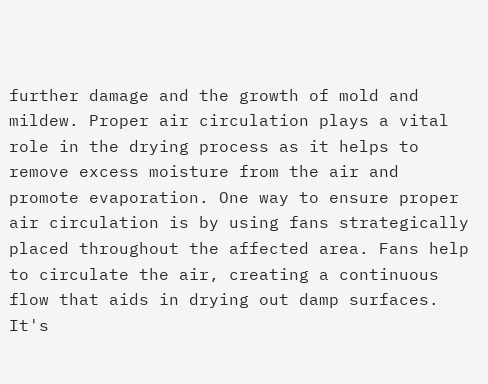further damage and the growth of mold and mildew. Proper air circulation plays a vital role in the drying process as it helps to remove excess moisture from the air and promote evaporation. One way to ensure proper air circulation is by using fans strategically placed throughout the affected area. Fans help to circulate the air, creating a continuous flow that aids in drying out damp surfaces. It's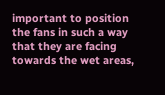important to position the fans in such a way that they are facing towards the wet areas,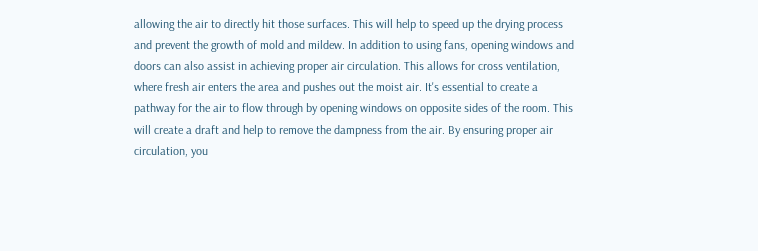allowing the air to directly hit those surfaces. This will help to speed up the drying process and prevent the growth of mold and mildew. In addition to using fans, opening windows and doors can also assist in achieving proper air circulation. This allows for cross ventilation, where fresh air enters the area and pushes out the moist air. It's essential to create a pathway for the air to flow through by opening windows on opposite sides of the room. This will create a draft and help to remove the dampness from the air. By ensuring proper air circulation, you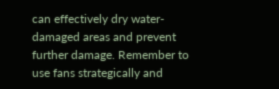can effectively dry water-damaged areas and prevent further damage. Remember to use fans strategically and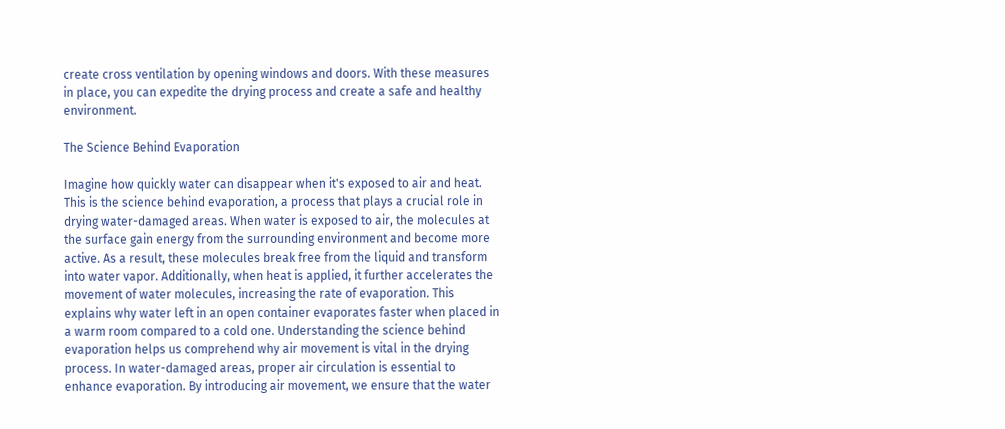create cross ventilation by opening windows and doors. With these measures in place, you can expedite the drying process and create a safe and healthy environment.

The Science Behind Evaporation

Imagine how quickly water can disappear when it's exposed to air and heat. This is the science behind evaporation, a process that plays a crucial role in drying water-damaged areas. When water is exposed to air, the molecules at the surface gain energy from the surrounding environment and become more active. As a result, these molecules break free from the liquid and transform into water vapor. Additionally, when heat is applied, it further accelerates the movement of water molecules, increasing the rate of evaporation. This explains why water left in an open container evaporates faster when placed in a warm room compared to a cold one. Understanding the science behind evaporation helps us comprehend why air movement is vital in the drying process. In water-damaged areas, proper air circulation is essential to enhance evaporation. By introducing air movement, we ensure that the water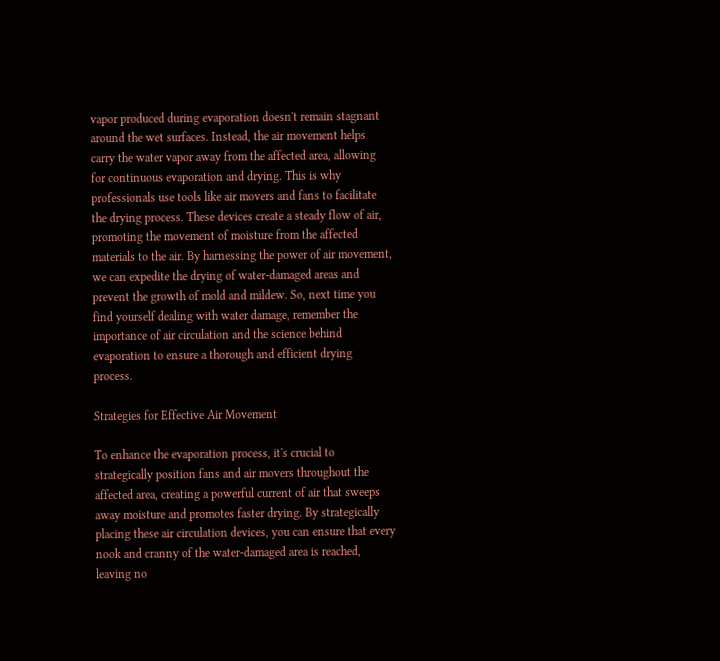vapor produced during evaporation doesn't remain stagnant around the wet surfaces. Instead, the air movement helps carry the water vapor away from the affected area, allowing for continuous evaporation and drying. This is why professionals use tools like air movers and fans to facilitate the drying process. These devices create a steady flow of air, promoting the movement of moisture from the affected materials to the air. By harnessing the power of air movement, we can expedite the drying of water-damaged areas and prevent the growth of mold and mildew. So, next time you find yourself dealing with water damage, remember the importance of air circulation and the science behind evaporation to ensure a thorough and efficient drying process.

Strategies for Effective Air Movement

To enhance the evaporation process, it's crucial to strategically position fans and air movers throughout the affected area, creating a powerful current of air that sweeps away moisture and promotes faster drying. By strategically placing these air circulation devices, you can ensure that every nook and cranny of the water-damaged area is reached, leaving no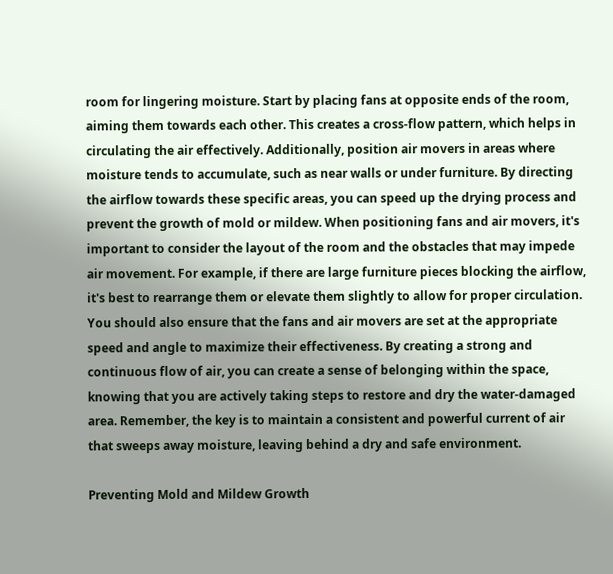room for lingering moisture. Start by placing fans at opposite ends of the room, aiming them towards each other. This creates a cross-flow pattern, which helps in circulating the air effectively. Additionally, position air movers in areas where moisture tends to accumulate, such as near walls or under furniture. By directing the airflow towards these specific areas, you can speed up the drying process and prevent the growth of mold or mildew. When positioning fans and air movers, it's important to consider the layout of the room and the obstacles that may impede air movement. For example, if there are large furniture pieces blocking the airflow, it's best to rearrange them or elevate them slightly to allow for proper circulation. You should also ensure that the fans and air movers are set at the appropriate speed and angle to maximize their effectiveness. By creating a strong and continuous flow of air, you can create a sense of belonging within the space, knowing that you are actively taking steps to restore and dry the water-damaged area. Remember, the key is to maintain a consistent and powerful current of air that sweeps away moisture, leaving behind a dry and safe environment.

Preventing Mold and Mildew Growth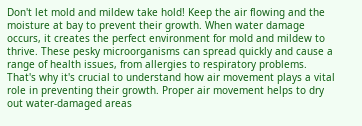Don't let mold and mildew take hold! Keep the air flowing and the moisture at bay to prevent their growth. When water damage occurs, it creates the perfect environment for mold and mildew to thrive. These pesky microorganisms can spread quickly and cause a range of health issues, from allergies to respiratory problems. That's why it's crucial to understand how air movement plays a vital role in preventing their growth. Proper air movement helps to dry out water-damaged areas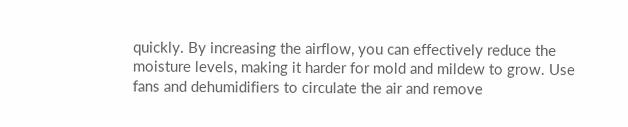quickly. By increasing the airflow, you can effectively reduce the moisture levels, making it harder for mold and mildew to grow. Use fans and dehumidifiers to circulate the air and remove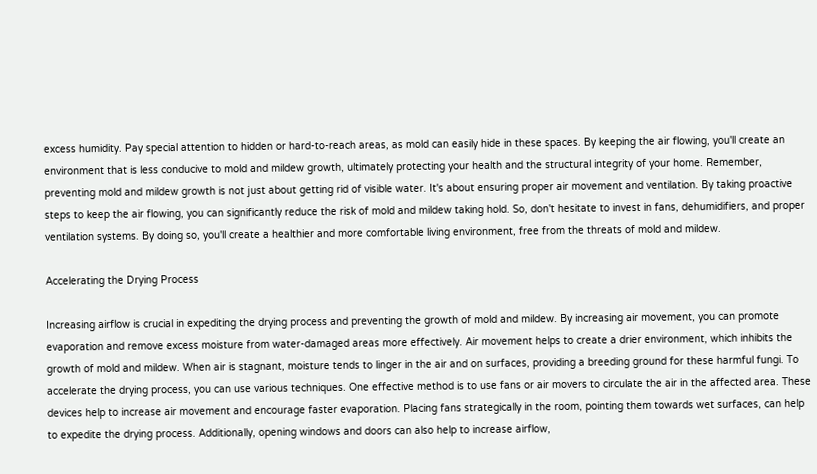excess humidity. Pay special attention to hidden or hard-to-reach areas, as mold can easily hide in these spaces. By keeping the air flowing, you'll create an environment that is less conducive to mold and mildew growth, ultimately protecting your health and the structural integrity of your home. Remember, preventing mold and mildew growth is not just about getting rid of visible water. It's about ensuring proper air movement and ventilation. By taking proactive steps to keep the air flowing, you can significantly reduce the risk of mold and mildew taking hold. So, don't hesitate to invest in fans, dehumidifiers, and proper ventilation systems. By doing so, you'll create a healthier and more comfortable living environment, free from the threats of mold and mildew.

Accelerating the Drying Process

Increasing airflow is crucial in expediting the drying process and preventing the growth of mold and mildew. By increasing air movement, you can promote evaporation and remove excess moisture from water-damaged areas more effectively. Air movement helps to create a drier environment, which inhibits the growth of mold and mildew. When air is stagnant, moisture tends to linger in the air and on surfaces, providing a breeding ground for these harmful fungi. To accelerate the drying process, you can use various techniques. One effective method is to use fans or air movers to circulate the air in the affected area. These devices help to increase air movement and encourage faster evaporation. Placing fans strategically in the room, pointing them towards wet surfaces, can help to expedite the drying process. Additionally, opening windows and doors can also help to increase airflow,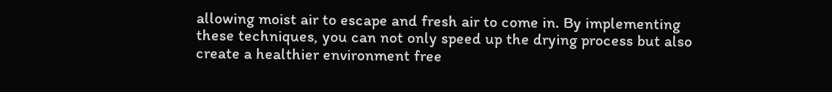allowing moist air to escape and fresh air to come in. By implementing these techniques, you can not only speed up the drying process but also create a healthier environment free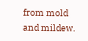from mold and mildew.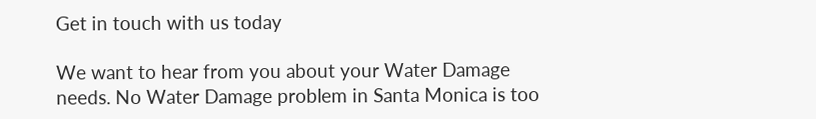Get in touch with us today

We want to hear from you about your Water Damage needs. No Water Damage problem in Santa Monica is too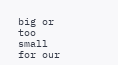big or too small for our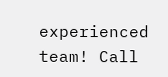experienced team! Call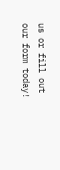us or fill out our form today!